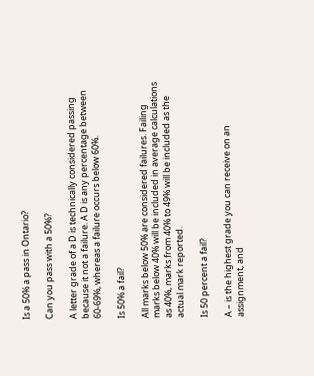Is a 50% a pass in Ontario?

Can you pass with a 50%?

A letter grade of a D is technically considered passing because it not a failure. A D is any percentage between 60-69%, whereas a failure occurs below 60%.

Is 50% a fail?

All marks below 50% are considered failures. Failing marks below 40% will be included in average calculations as 40%, marks from 40% to 49% will be included as the actual mark reported.

Is 50 percent a fail?

A – is the highest grade you can receive on an assignment, and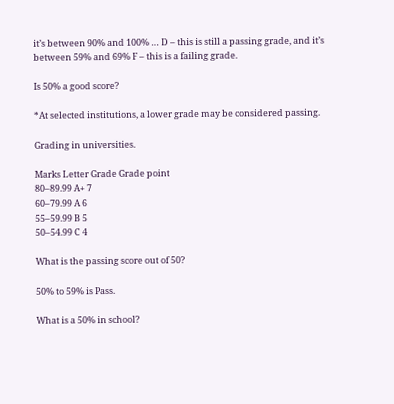it’s between 90% and 100% … D – this is still a passing grade, and it’s between 59% and 69% F – this is a failing grade.

Is 50% a good score?

*At selected institutions, a lower grade may be considered passing.

Grading in universities.

Marks Letter Grade Grade point
80–89.99 A+ 7
60–79.99 A 6
55–59.99 B 5
50–54.99 C 4

What is the passing score out of 50?

50% to 59% is Pass.

What is a 50% in school?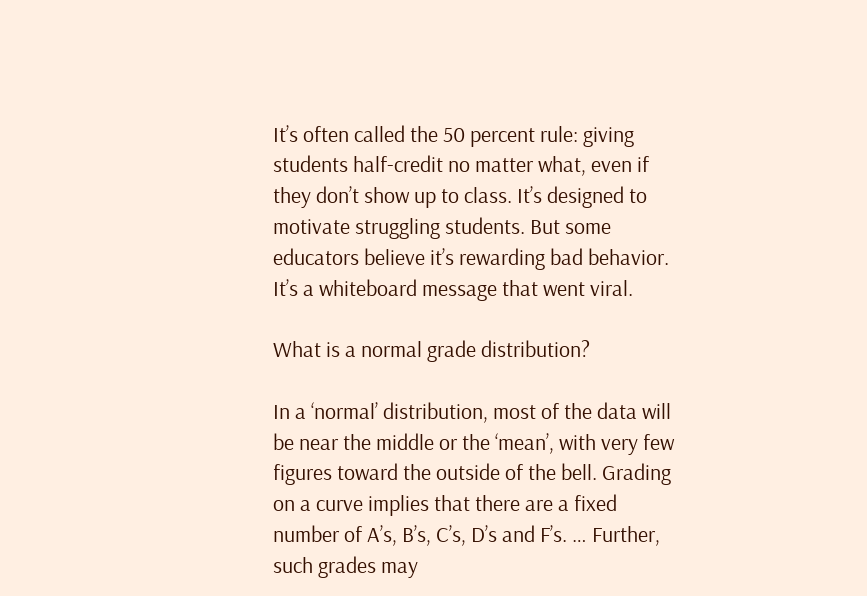It’s often called the 50 percent rule: giving students half-credit no matter what, even if they don’t show up to class. It’s designed to motivate struggling students. But some educators believe it’s rewarding bad behavior. It’s a whiteboard message that went viral.

What is a normal grade distribution?

In a ‘normal’ distribution, most of the data will be near the middle or the ‘mean’, with very few figures toward the outside of the bell. Grading on a curve implies that there are a fixed number of A’s, B’s, C’s, D’s and F’s. … Further, such grades may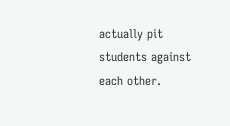actually pit students against each other.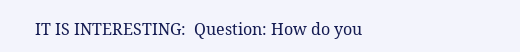IT IS INTERESTING:  Question: How do you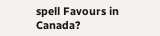spell Favours in Canada?